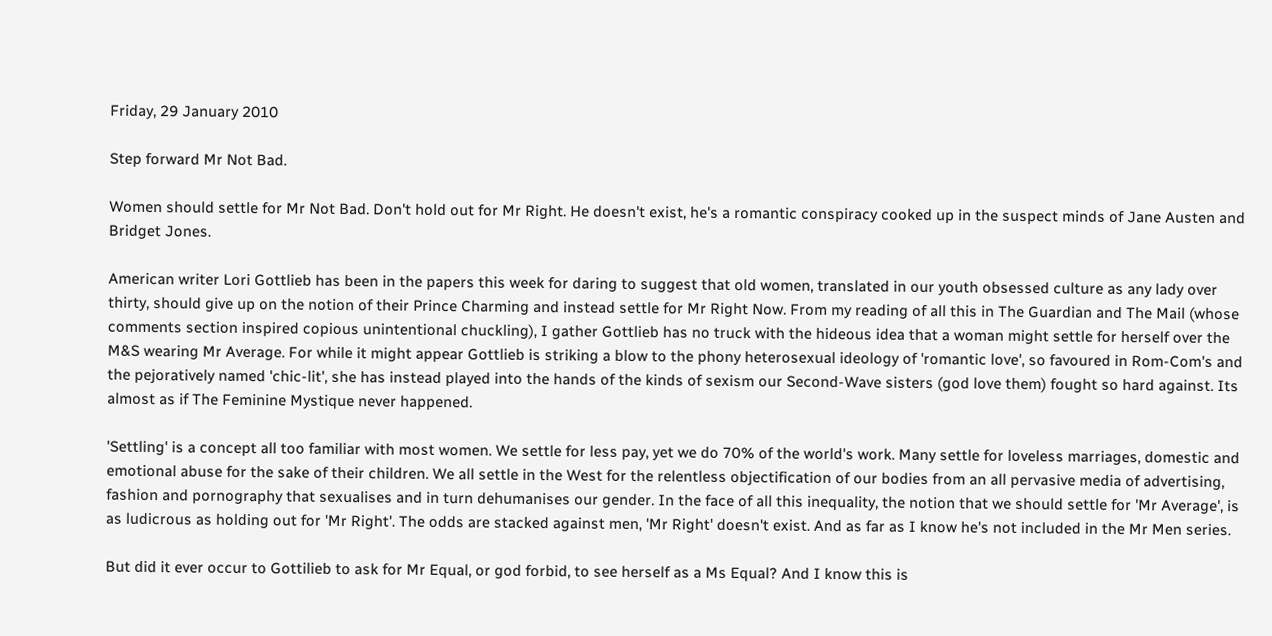Friday, 29 January 2010

Step forward Mr Not Bad.

Women should settle for Mr Not Bad. Don't hold out for Mr Right. He doesn't exist, he's a romantic conspiracy cooked up in the suspect minds of Jane Austen and Bridget Jones.

American writer Lori Gottlieb has been in the papers this week for daring to suggest that old women, translated in our youth obsessed culture as any lady over thirty, should give up on the notion of their Prince Charming and instead settle for Mr Right Now. From my reading of all this in The Guardian and The Mail (whose comments section inspired copious unintentional chuckling), I gather Gottlieb has no truck with the hideous idea that a woman might settle for herself over the M&S wearing Mr Average. For while it might appear Gottlieb is striking a blow to the phony heterosexual ideology of 'romantic love', so favoured in Rom-Com's and the pejoratively named 'chic-lit', she has instead played into the hands of the kinds of sexism our Second-Wave sisters (god love them) fought so hard against. Its almost as if The Feminine Mystique never happened.

'Settling' is a concept all too familiar with most women. We settle for less pay, yet we do 70% of the world's work. Many settle for loveless marriages, domestic and emotional abuse for the sake of their children. We all settle in the West for the relentless objectification of our bodies from an all pervasive media of advertising, fashion and pornography that sexualises and in turn dehumanises our gender. In the face of all this inequality, the notion that we should settle for 'Mr Average', is as ludicrous as holding out for 'Mr Right'. The odds are stacked against men, 'Mr Right' doesn't exist. And as far as I know he's not included in the Mr Men series.

But did it ever occur to Gottilieb to ask for Mr Equal, or god forbid, to see herself as a Ms Equal? And I know this is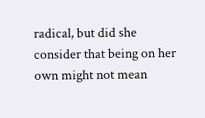radical, but did she consider that being on her own might not mean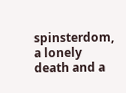spinsterdom, a lonely death and a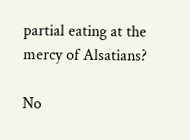partial eating at the mercy of Alsatians?

No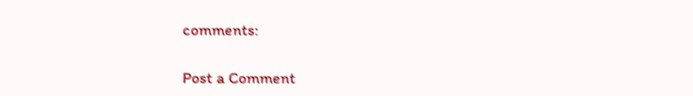comments:

Post a Comment